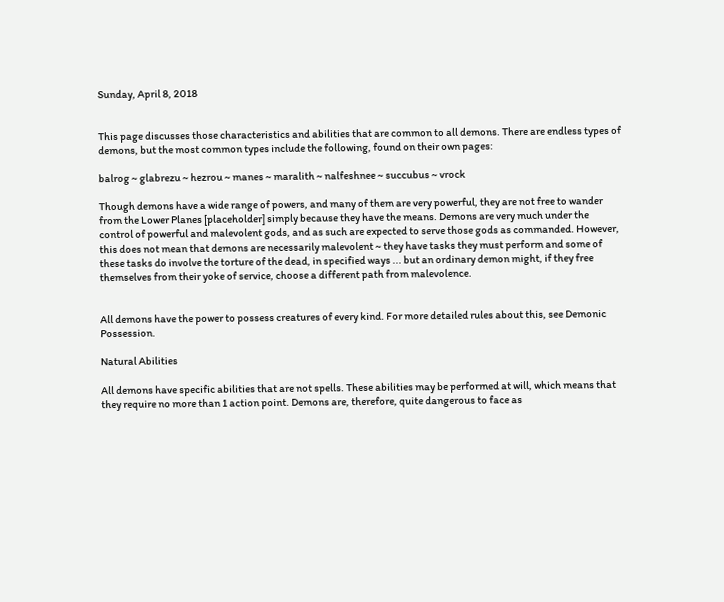Sunday, April 8, 2018


This page discusses those characteristics and abilities that are common to all demons. There are endless types of demons, but the most common types include the following, found on their own pages:

balrog ~ glabrezu ~ hezrou ~ manes ~ maralith ~ nalfeshnee ~ succubus ~ vrock

Though demons have a wide range of powers, and many of them are very powerful, they are not free to wander from the Lower Planes [placeholder] simply because they have the means. Demons are very much under the control of powerful and malevolent gods, and as such are expected to serve those gods as commanded. However, this does not mean that demons are necessarily malevolent ~ they have tasks they must perform and some of these tasks do involve the torture of the dead, in specified ways ... but an ordinary demon might, if they free themselves from their yoke of service, choose a different path from malevolence.


All demons have the power to possess creatures of every kind. For more detailed rules about this, see Demonic Possession.

Natural Abilities

All demons have specific abilities that are not spells. These abilities may be performed at will, which means that they require no more than 1 action point. Demons are, therefore, quite dangerous to face as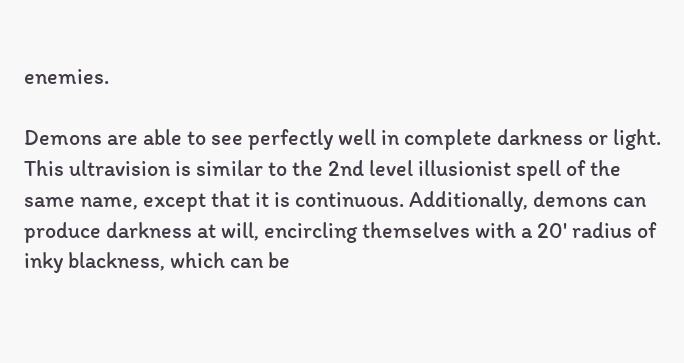enemies.

Demons are able to see perfectly well in complete darkness or light. This ultravision is similar to the 2nd level illusionist spell of the same name, except that it is continuous. Additionally, demons can produce darkness at will, encircling themselves with a 20' radius of inky blackness, which can be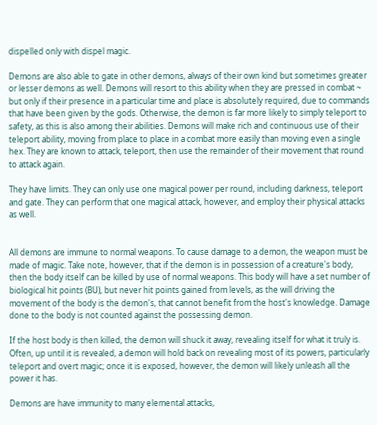dispelled only with dispel magic.

Demons are also able to gate in other demons, always of their own kind but sometimes greater or lesser demons as well. Demons will resort to this ability when they are pressed in combat ~ but only if their presence in a particular time and place is absolutely required, due to commands that have been given by the gods. Otherwise, the demon is far more likely to simply teleport to safety, as this is also among their abilities. Demons will make rich and continuous use of their teleport ability, moving from place to place in a combat more easily than moving even a single hex. They are known to attack, teleport, then use the remainder of their movement that round to attack again.

They have limits. They can only use one magical power per round, including darkness, teleport and gate. They can perform that one magical attack, however, and employ their physical attacks as well.


All demons are immune to normal weapons. To cause damage to a demon, the weapon must be made of magic. Take note, however, that if the demon is in possession of a creature's body, then the body itself can be killed by use of normal weapons. This body will have a set number of biological hit points (BU), but never hit points gained from levels, as the will driving the movement of the body is the demon's, that cannot benefit from the host's knowledge. Damage done to the body is not counted against the possessing demon.

If the host body is then killed, the demon will shuck it away, revealing itself for what it truly is. Often, up until it is revealed, a demon will hold back on revealing most of its powers, particularly teleport and overt magic; once it is exposed, however, the demon will likely unleash all the power it has.

Demons are have immunity to many elemental attacks,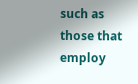such as those that employ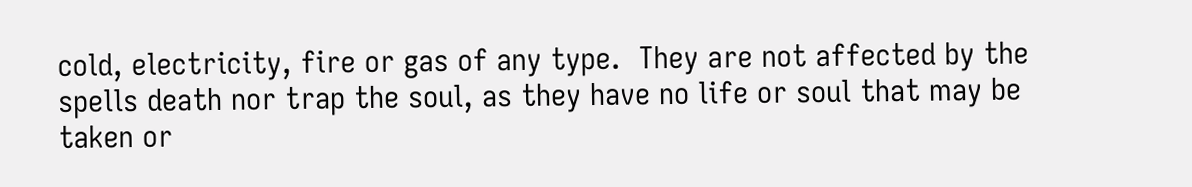cold, electricity, fire or gas of any type.  They are not affected by the spells death nor trap the soul, as they have no life or soul that may be taken or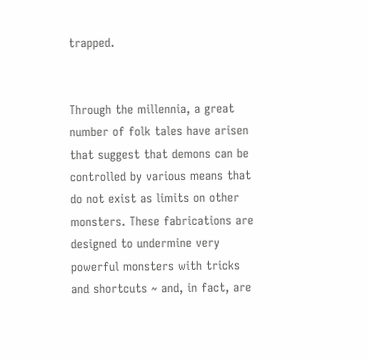trapped.


Through the millennia, a great number of folk tales have arisen that suggest that demons can be controlled by various means that do not exist as limits on other monsters. These fabrications are designed to undermine very powerful monsters with tricks and shortcuts ~ and, in fact, are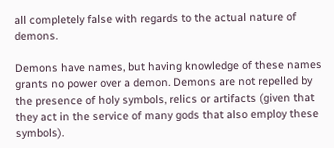all completely false with regards to the actual nature of demons.

Demons have names, but having knowledge of these names grants no power over a demon. Demons are not repelled by the presence of holy symbols, relics or artifacts (given that they act in the service of many gods that also employ these symbols).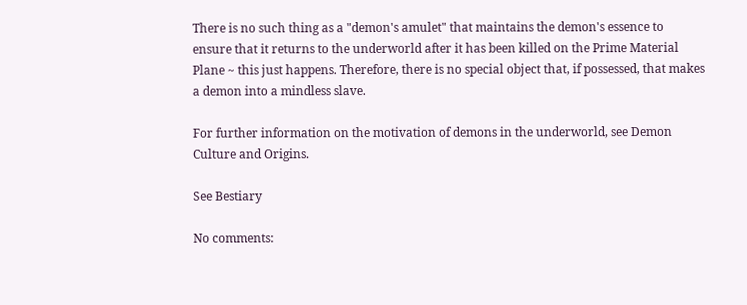There is no such thing as a "demon's amulet" that maintains the demon's essence to ensure that it returns to the underworld after it has been killed on the Prime Material Plane ~ this just happens. Therefore, there is no special object that, if possessed, that makes a demon into a mindless slave.

For further information on the motivation of demons in the underworld, see Demon Culture and Origins.

See Bestiary

No comments: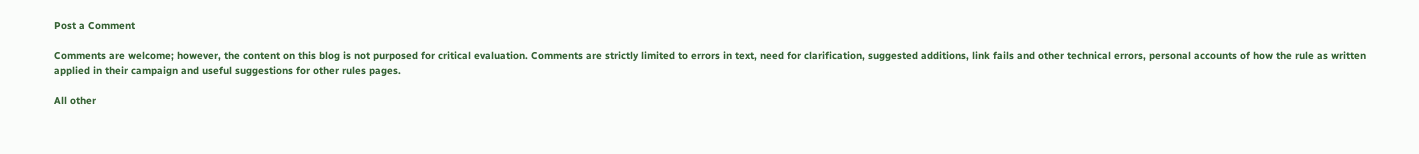Post a Comment

Comments are welcome; however, the content on this blog is not purposed for critical evaluation. Comments are strictly limited to errors in text, need for clarification, suggested additions, link fails and other technical errors, personal accounts of how the rule as written applied in their campaign and useful suggestions for other rules pages.

All other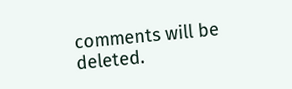comments will be deleted.